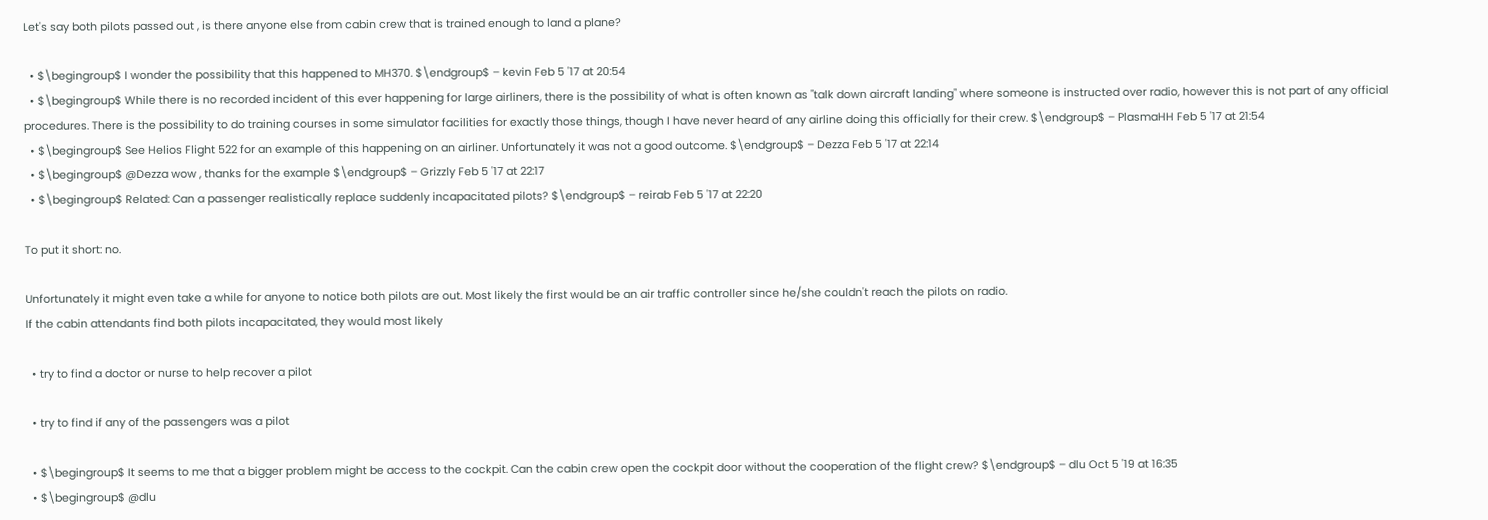Let's say both pilots passed out , is there anyone else from cabin crew that is trained enough to land a plane?

  • $\begingroup$ I wonder the possibility that this happened to MH370. $\endgroup$ – kevin Feb 5 '17 at 20:54
  • $\begingroup$ While there is no recorded incident of this ever happening for large airliners, there is the possibility of what is often known as "talk down aircraft landing" where someone is instructed over radio, however this is not part of any official procedures. There is the possibility to do training courses in some simulator facilities for exactly those things, though I have never heard of any airline doing this officially for their crew. $\endgroup$ – PlasmaHH Feb 5 '17 at 21:54
  • $\begingroup$ See Helios Flight 522 for an example of this happening on an airliner. Unfortunately it was not a good outcome. $\endgroup$ – Dezza Feb 5 '17 at 22:14
  • $\begingroup$ @Dezza wow , thanks for the example $\endgroup$ – Grizzly Feb 5 '17 at 22:17
  • $\begingroup$ Related: Can a passenger realistically replace suddenly incapacitated pilots? $\endgroup$ – reirab Feb 5 '17 at 22:20

To put it short: no.

Unfortunately it might even take a while for anyone to notice both pilots are out. Most likely the first would be an air traffic controller since he/she couldn't reach the pilots on radio.
If the cabin attendants find both pilots incapacitated, they would most likely

  • try to find a doctor or nurse to help recover a pilot

  • try to find if any of the passengers was a pilot

  • $\begingroup$ It seems to me that a bigger problem might be access to the cockpit. Can the cabin crew open the cockpit door without the cooperation of the flight crew? $\endgroup$ – dlu Oct 5 '19 at 16:35
  • $\begingroup$ @dlu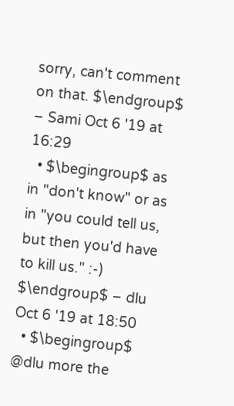sorry, can't comment on that. $\endgroup$ – Sami Oct 6 '19 at 16:29
  • $\begingroup$ as in "don't know" or as in "you could tell us, but then you'd have to kill us." :-) $\endgroup$ – dlu Oct 6 '19 at 18:50
  • $\begingroup$ @dlu more the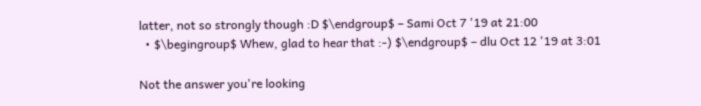latter, not so strongly though :D $\endgroup$ – Sami Oct 7 '19 at 21:00
  • $\begingroup$ Whew, glad to hear that :-) $\endgroup$ – dlu Oct 12 '19 at 3:01

Not the answer you're looking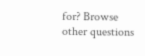for? Browse other questions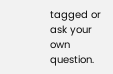tagged or ask your own question.